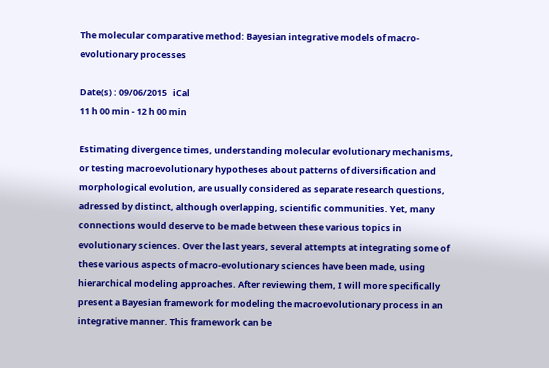The molecular comparative method: Bayesian integrative models of macro-evolutionary processes

Date(s) : 09/06/2015   iCal
11 h 00 min - 12 h 00 min

Estimating divergence times, understanding molecular evolutionary mechanisms, or testing macroevolutionary hypotheses about patterns of diversification and morphological evolution, are usually considered as separate research questions, adressed by distinct, although overlapping, scientific communities. Yet, many connections would deserve to be made between these various topics in evolutionary sciences. Over the last years, several attempts at integrating some of these various aspects of macro-evolutionary sciences have been made, using hierarchical modeling approaches. After reviewing them, I will more specifically present a Bayesian framework for modeling the macroevolutionary process in an integrative manner. This framework can be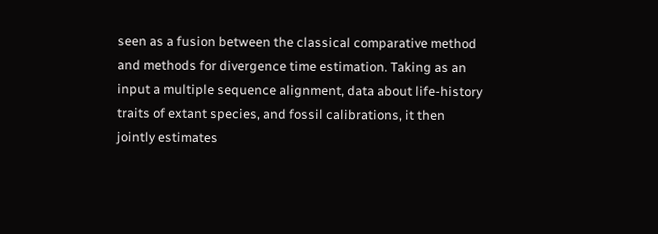seen as a fusion between the classical comparative method and methods for divergence time estimation. Taking as an input a multiple sequence alignment, data about life-history traits of extant species, and fossil calibrations, it then jointly estimates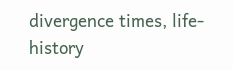divergence times, life-history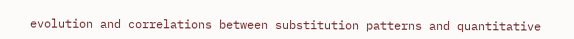evolution and correlations between substitution patterns and quantitative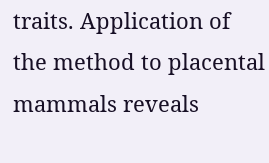traits. Application of the method to placental mammals reveals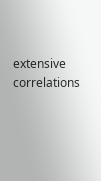extensive correlations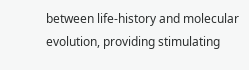between life-history and molecular evolution, providing stimulating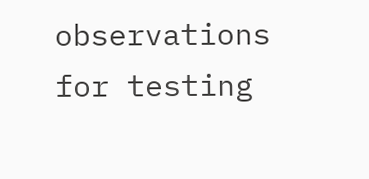observations for testing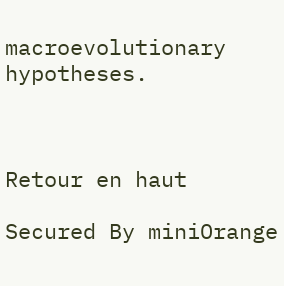macroevolutionary hypotheses.



Retour en haut

Secured By miniOrange